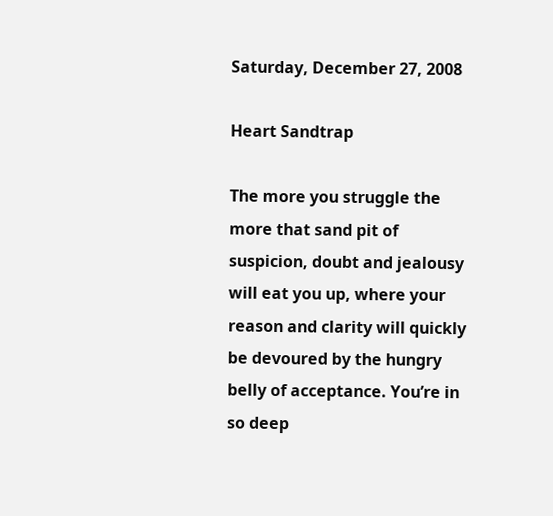Saturday, December 27, 2008

Heart Sandtrap

The more you struggle the more that sand pit of suspicion, doubt and jealousy will eat you up, where your reason and clarity will quickly be devoured by the hungry belly of acceptance. You’re in so deep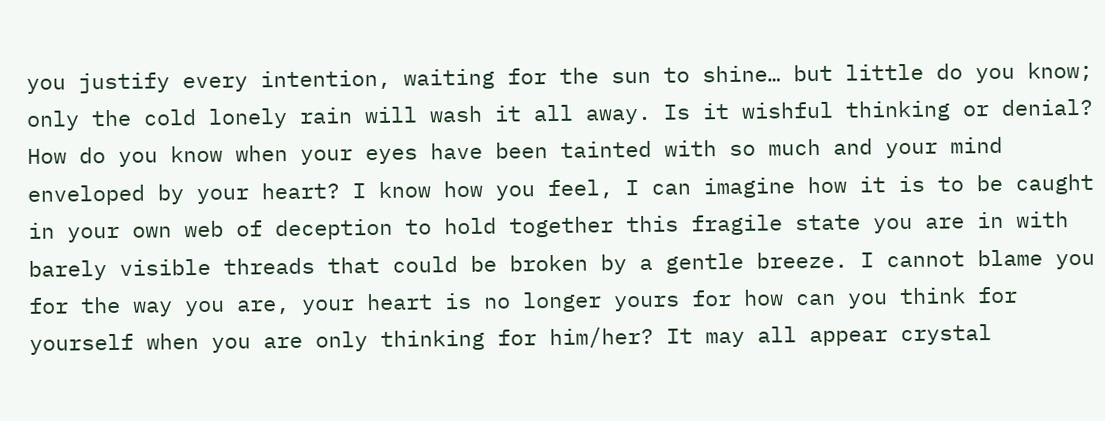you justify every intention, waiting for the sun to shine… but little do you know; only the cold lonely rain will wash it all away. Is it wishful thinking or denial? How do you know when your eyes have been tainted with so much and your mind enveloped by your heart? I know how you feel, I can imagine how it is to be caught in your own web of deception to hold together this fragile state you are in with barely visible threads that could be broken by a gentle breeze. I cannot blame you for the way you are, your heart is no longer yours for how can you think for yourself when you are only thinking for him/her? It may all appear crystal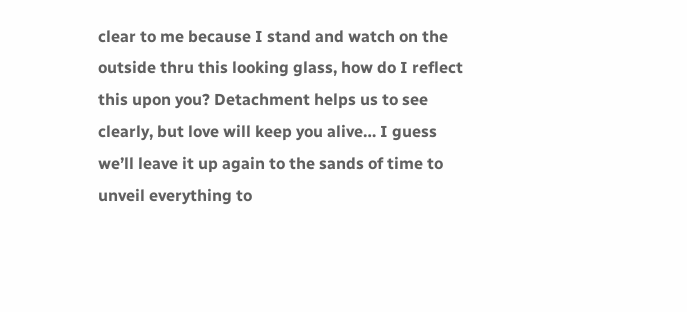clear to me because I stand and watch on the outside thru this looking glass, how do I reflect this upon you? Detachment helps us to see clearly, but love will keep you alive… I guess we’ll leave it up again to the sands of time to unveil everything to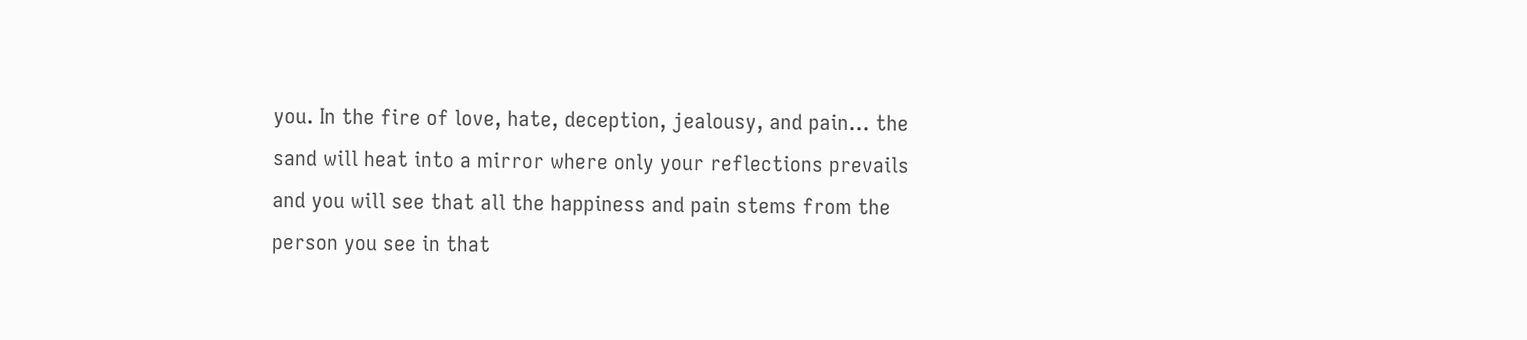you. In the fire of love, hate, deception, jealousy, and pain… the sand will heat into a mirror where only your reflections prevails and you will see that all the happiness and pain stems from the person you see in that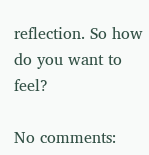reflection. So how do you want to feel?

No comments: